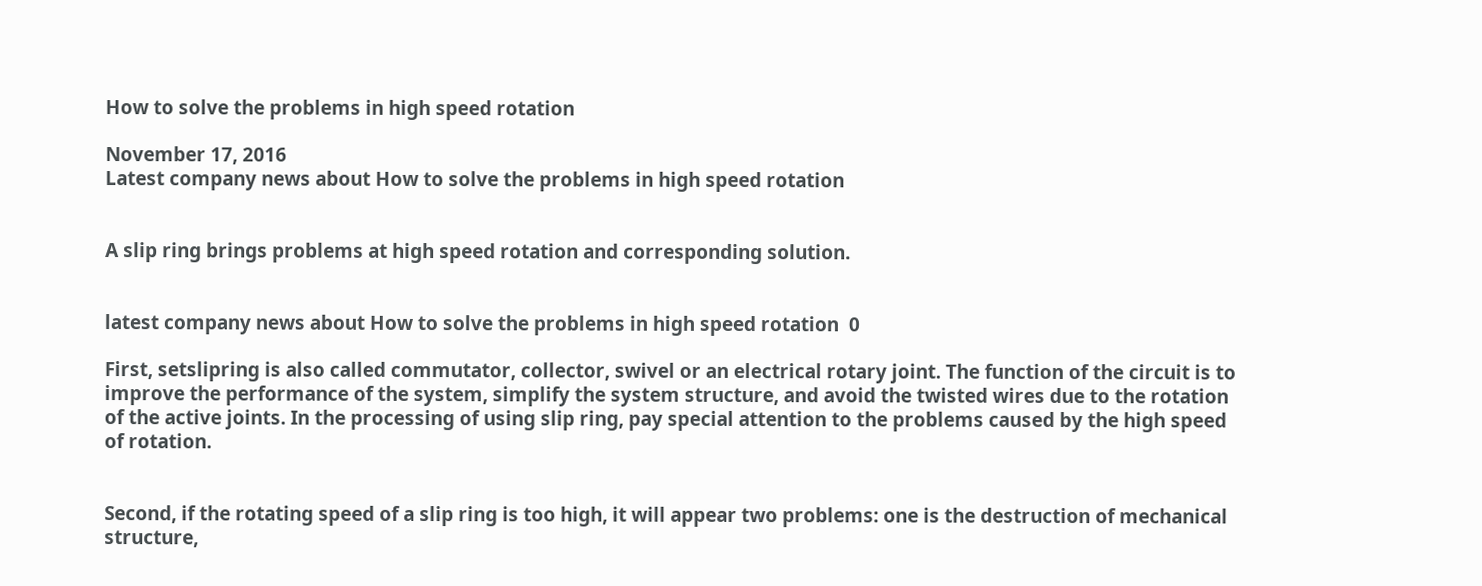How to solve the problems in high speed rotation

November 17, 2016
Latest company news about How to solve the problems in high speed rotation


A slip ring brings problems at high speed rotation and corresponding solution.


latest company news about How to solve the problems in high speed rotation  0

First, setslipring is also called commutator, collector, swivel or an electrical rotary joint. The function of the circuit is to improve the performance of the system, simplify the system structure, and avoid the twisted wires due to the rotation of the active joints. In the processing of using slip ring, pay special attention to the problems caused by the high speed of rotation.


Second, if the rotating speed of a slip ring is too high, it will appear two problems: one is the destruction of mechanical structure,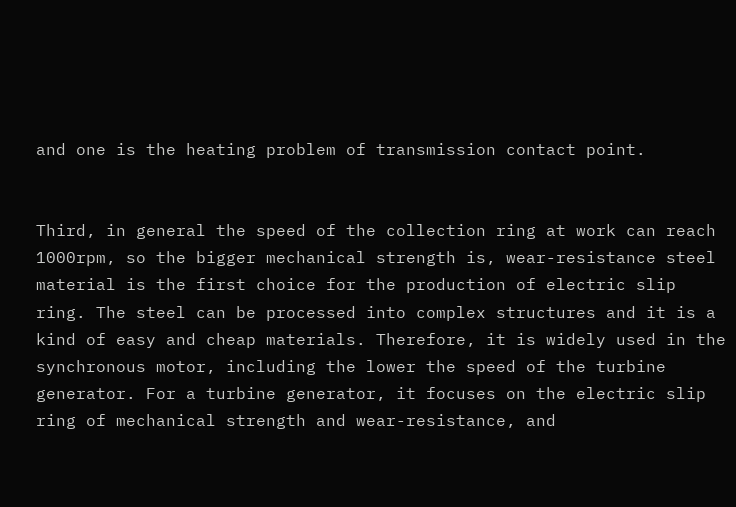and one is the heating problem of transmission contact point.


Third, in general the speed of the collection ring at work can reach 1000rpm, so the bigger mechanical strength is, wear-resistance steel material is the first choice for the production of electric slip ring. The steel can be processed into complex structures and it is a kind of easy and cheap materials. Therefore, it is widely used in the synchronous motor, including the lower the speed of the turbine generator. For a turbine generator, it focuses on the electric slip ring of mechanical strength and wear-resistance, and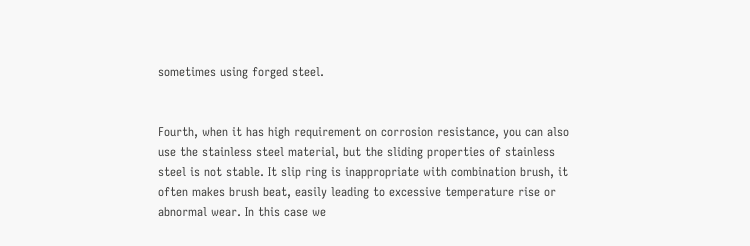sometimes using forged steel.


Fourth, when it has high requirement on corrosion resistance, you can also use the stainless steel material, but the sliding properties of stainless steel is not stable. It slip ring is inappropriate with combination brush, it often makes brush beat, easily leading to excessive temperature rise or abnormal wear. In this case we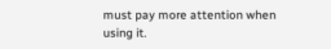must pay more attention when using it.